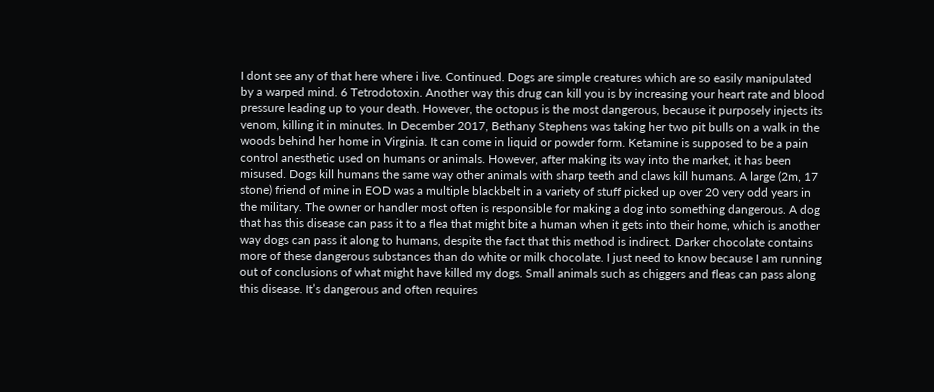I dont see any of that here where i live. Continued. Dogs are simple creatures which are so easily manipulated by a warped mind. 6 Tetrodotoxin. Another way this drug can kill you is by increasing your heart rate and blood pressure leading up to your death. However, the octopus is the most dangerous, because it purposely injects its venom, killing it in minutes. In December 2017, Bethany Stephens was taking her two pit bulls on a walk in the woods behind her home in Virginia. It can come in liquid or powder form. Ketamine is supposed to be a pain control anesthetic used on humans or animals. However, after making its way into the market, it has been misused. Dogs kill humans the same way other animals with sharp teeth and claws kill humans. A large (2m, 17 stone) friend of mine in EOD was a multiple blackbelt in a variety of stuff picked up over 20 very odd years in the military. The owner or handler most often is responsible for making a dog into something dangerous. A dog that has this disease can pass it to a flea that might bite a human when it gets into their home, which is another way dogs can pass it along to humans, despite the fact that this method is indirect. Darker chocolate contains more of these dangerous substances than do white or milk chocolate. I just need to know because I am running out of conclusions of what might have killed my dogs. Small animals such as chiggers and fleas can pass along this disease. It’s dangerous and often requires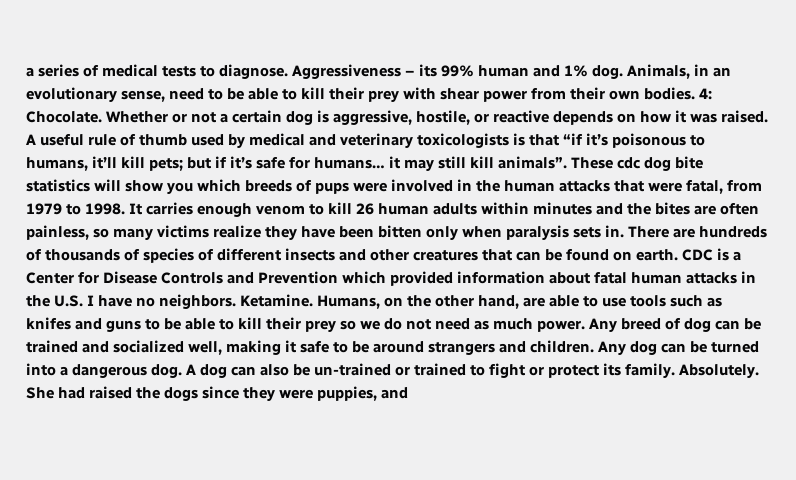a series of medical tests to diagnose. Aggressiveness – its 99% human and 1% dog. Animals, in an evolutionary sense, need to be able to kill their prey with shear power from their own bodies. 4: Chocolate. Whether or not a certain dog is aggressive, hostile, or reactive depends on how it was raised. A useful rule of thumb used by medical and veterinary toxicologists is that “if it’s poisonous to humans, it’ll kill pets; but if it’s safe for humans… it may still kill animals”. These cdc dog bite statistics will show you which breeds of pups were involved in the human attacks that were fatal, from 1979 to 1998. It carries enough venom to kill 26 human adults within minutes and the bites are often painless, so many victims realize they have been bitten only when paralysis sets in. There are hundreds of thousands of species of different insects and other creatures that can be found on earth. CDC is a Center for Disease Controls and Prevention which provided information about fatal human attacks in the U.S. I have no neighbors. Ketamine. Humans, on the other hand, are able to use tools such as knifes and guns to be able to kill their prey so we do not need as much power. Any breed of dog can be trained and socialized well, making it safe to be around strangers and children. Any dog can be turned into a dangerous dog. A dog can also be un-trained or trained to fight or protect its family. Absolutely. She had raised the dogs since they were puppies, and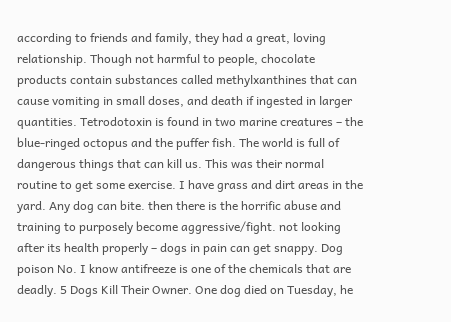according to friends and family, they had a great, loving relationship. Though not harmful to people, chocolate products contain substances called methylxanthines that can cause vomiting in small doses, and death if ingested in larger quantities. Tetrodotoxin is found in two marine creatures – the blue-ringed octopus and the puffer fish. The world is full of dangerous things that can kill us. This was their normal routine to get some exercise. I have grass and dirt areas in the yard. Any dog can bite. then there is the horrific abuse and training to purposely become aggressive/fight. not looking after its health properly – dogs in pain can get snappy. Dog poison No. I know antifreeze is one of the chemicals that are deadly. 5 Dogs Kill Their Owner. One dog died on Tuesday, he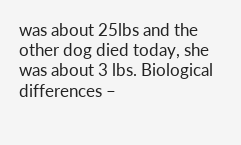was about 25lbs and the other dog died today, she was about 3 lbs. Biological differences –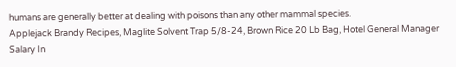humans are generally better at dealing with poisons than any other mammal species.
Applejack Brandy Recipes, Maglite Solvent Trap 5/8-24, Brown Rice 20 Lb Bag, Hotel General Manager Salary In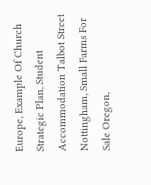Europe, Example Of Church Strategic Plan, Student Accommodation Talbot Street Nottingham, Small Farms For Sale Oregon,